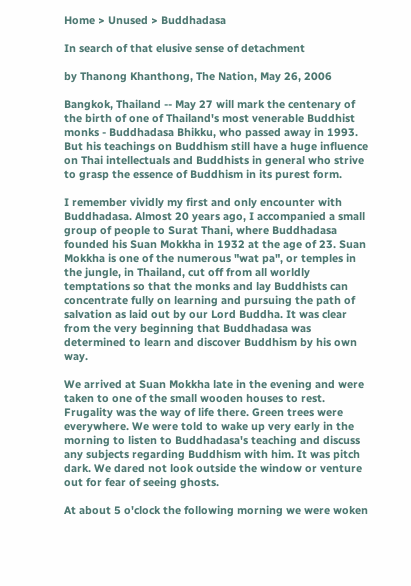Home > Unused > Buddhadasa

In search of that elusive sense of detachment

by Thanong Khanthong, The Nation, May 26, 2006

Bangkok, Thailand -- May 27 will mark the centenary of the birth of one of Thailand's most venerable Buddhist monks - Buddhadasa Bhikku, who passed away in 1993. But his teachings on Buddhism still have a huge influence on Thai intellectuals and Buddhists in general who strive to grasp the essence of Buddhism in its purest form.

I remember vividly my first and only encounter with Buddhadasa. Almost 20 years ago, I accompanied a small group of people to Surat Thani, where Buddhadasa founded his Suan Mokkha in 1932 at the age of 23. Suan Mokkha is one of the numerous "wat pa", or temples in the jungle, in Thailand, cut off from all worldly temptations so that the monks and lay Buddhists can concentrate fully on learning and pursuing the path of salvation as laid out by our Lord Buddha. It was clear from the very beginning that Buddhadasa was determined to learn and discover Buddhism by his own way.

We arrived at Suan Mokkha late in the evening and were taken to one of the small wooden houses to rest. Frugality was the way of life there. Green trees were everywhere. We were told to wake up very early in the morning to listen to Buddhadasa's teaching and discuss any subjects regarding Buddhism with him. It was pitch dark. We dared not look outside the window or venture out for fear of seeing ghosts.

At about 5 o'clock the following morning we were woken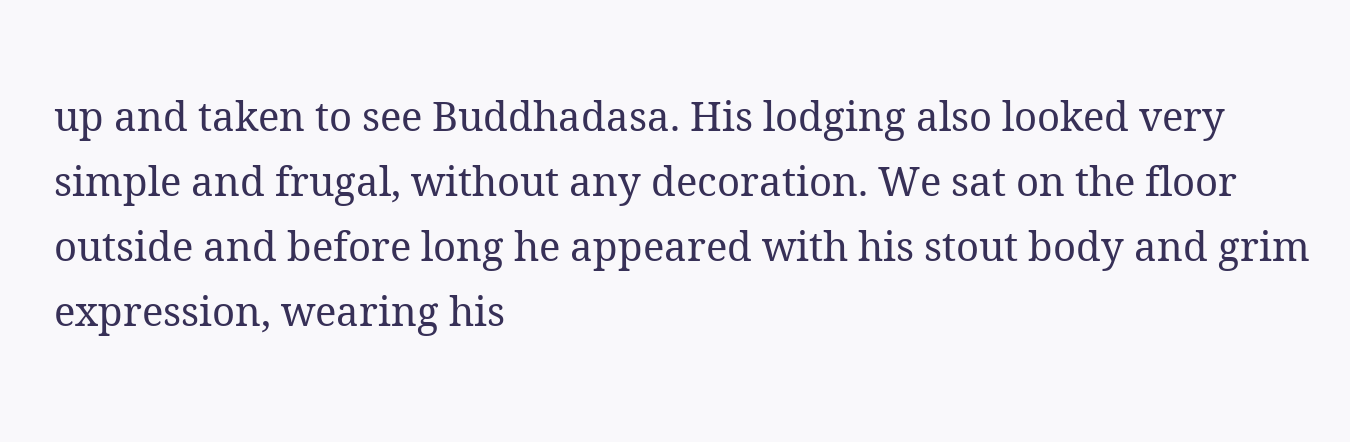up and taken to see Buddhadasa. His lodging also looked very simple and frugal, without any decoration. We sat on the floor outside and before long he appeared with his stout body and grim expression, wearing his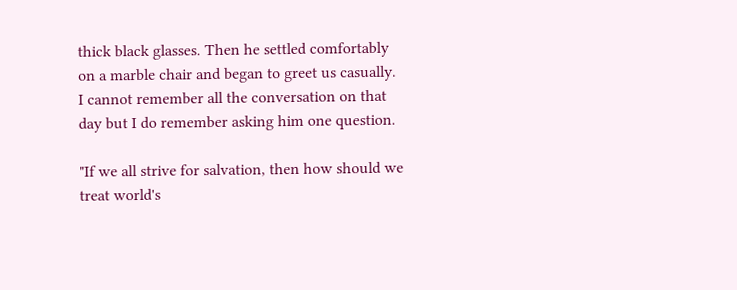thick black glasses. Then he settled comfortably on a marble chair and began to greet us casually. I cannot remember all the conversation on that day but I do remember asking him one question.

"If we all strive for salvation, then how should we treat world's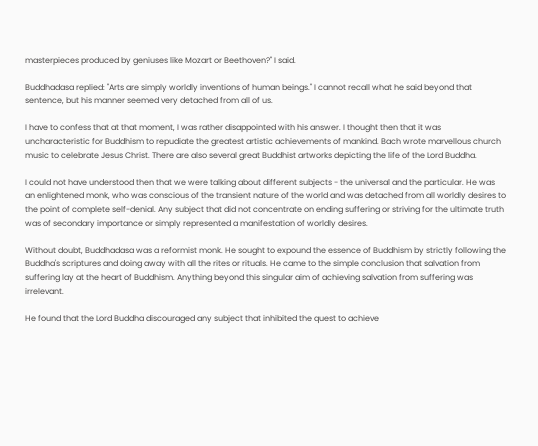masterpieces produced by geniuses like Mozart or Beethoven?" I said.

Buddhadasa replied: "Arts are simply worldly inventions of human beings." I cannot recall what he said beyond that sentence, but his manner seemed very detached from all of us.

I have to confess that at that moment, I was rather disappointed with his answer. I thought then that it was uncharacteristic for Buddhism to repudiate the greatest artistic achievements of mankind. Bach wrote marvellous church music to celebrate Jesus Christ. There are also several great Buddhist artworks depicting the life of the Lord Buddha.

I could not have understood then that we were talking about different subjects - the universal and the particular. He was an enlightened monk, who was conscious of the transient nature of the world and was detached from all worldly desires to the point of complete self-denial. Any subject that did not concentrate on ending suffering or striving for the ultimate truth was of secondary importance or simply represented a manifestation of worldly desires.

Without doubt, Buddhadasa was a reformist monk. He sought to expound the essence of Buddhism by strictly following the Buddha's scriptures and doing away with all the rites or rituals. He came to the simple conclusion that salvation from suffering lay at the heart of Buddhism. Anything beyond this singular aim of achieving salvation from suffering was irrelevant.

He found that the Lord Buddha discouraged any subject that inhibited the quest to achieve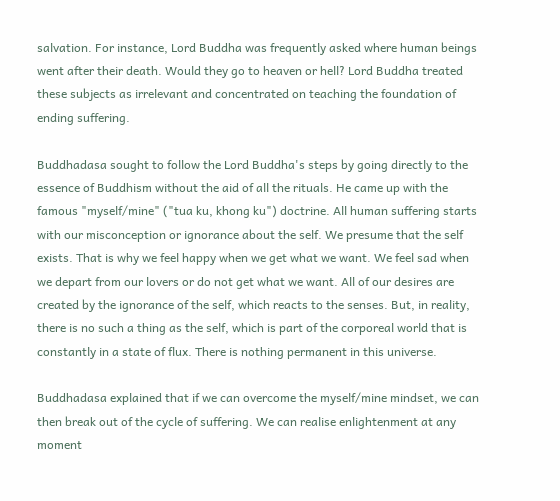salvation. For instance, Lord Buddha was frequently asked where human beings went after their death. Would they go to heaven or hell? Lord Buddha treated these subjects as irrelevant and concentrated on teaching the foundation of ending suffering.

Buddhadasa sought to follow the Lord Buddha's steps by going directly to the essence of Buddhism without the aid of all the rituals. He came up with the famous "myself/mine" ("tua ku, khong ku") doctrine. All human suffering starts with our misconception or ignorance about the self. We presume that the self exists. That is why we feel happy when we get what we want. We feel sad when we depart from our lovers or do not get what we want. All of our desires are created by the ignorance of the self, which reacts to the senses. But, in reality, there is no such a thing as the self, which is part of the corporeal world that is constantly in a state of flux. There is nothing permanent in this universe.

Buddhadasa explained that if we can overcome the myself/mine mindset, we can then break out of the cycle of suffering. We can realise enlightenment at any moment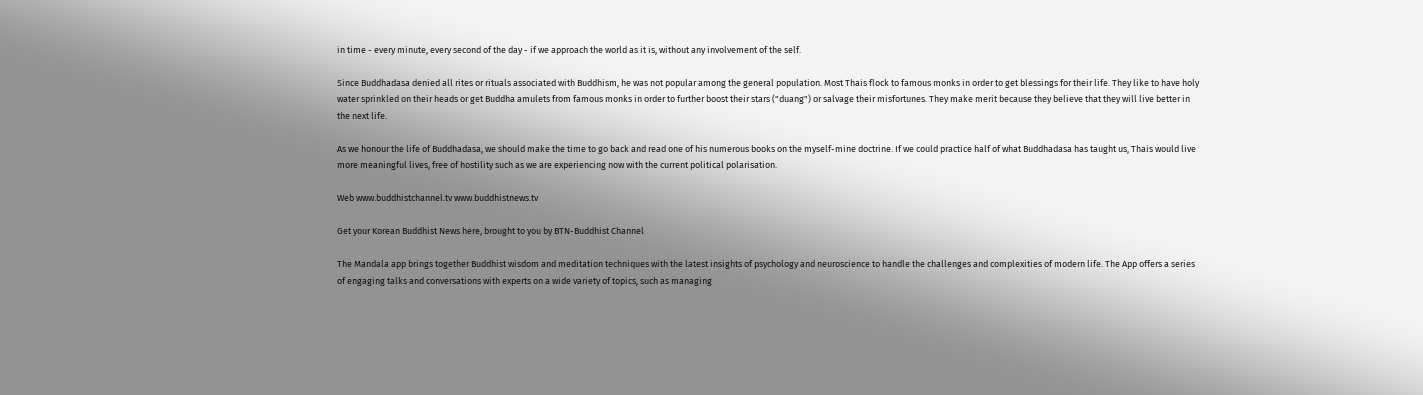in time - every minute, every second of the day - if we approach the world as it is, without any involvement of the self.

Since Buddhadasa denied all rites or rituals associated with Buddhism, he was not popular among the general population. Most Thais flock to famous monks in order to get blessings for their life. They like to have holy water sprinkled on their heads or get Buddha amulets from famous monks in order to further boost their stars ("duang") or salvage their misfortunes. They make merit because they believe that they will live better in the next life.

As we honour the life of Buddhadasa, we should make the time to go back and read one of his numerous books on the myself-mine doctrine. If we could practice half of what Buddhadasa has taught us, Thais would live more meaningful lives, free of hostility such as we are experiencing now with the current political polarisation.

Web www.buddhistchannel.tv www.buddhistnews.tv

Get your Korean Buddhist News here, brought to you by BTN-Buddhist Channel

The Mandala app brings together Buddhist wisdom and meditation techniques with the latest insights of psychology and neuroscience to handle the challenges and complexities of modern life. The App offers a series of engaging talks and conversations with experts on a wide variety of topics, such as managing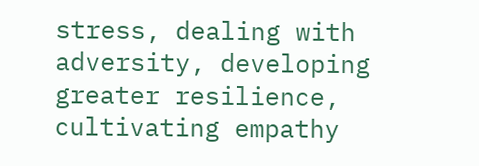stress, dealing with adversity, developing greater resilience, cultivating empathy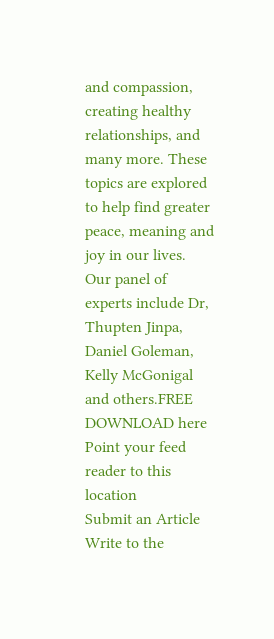and compassion, creating healthy relationships, and many more. These topics are explored to help find greater peace, meaning and joy in our lives. Our panel of experts include Dr, Thupten Jinpa, Daniel Goleman, Kelly McGonigal and others.FREE DOWNLOAD here
Point your feed reader to this location
Submit an Article
Write to the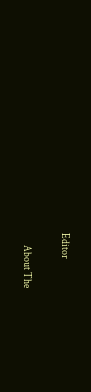Editor

      About The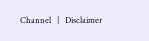Channel   |   Disclaimer